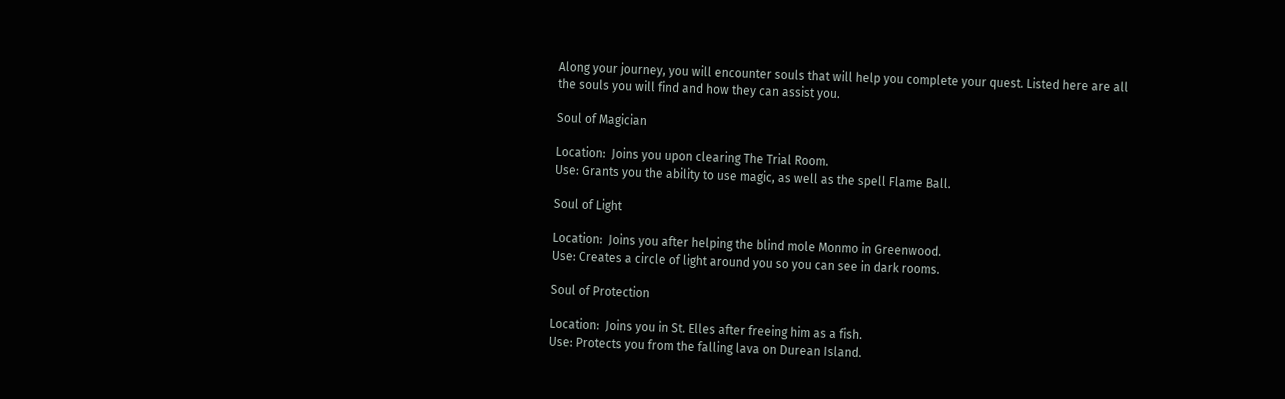Along your journey, you will encounter souls that will help you complete your quest. Listed here are all the souls you will find and how they can assist you.

Soul of Magician

Location:  Joins you upon clearing The Trial Room.
Use: Grants you the ability to use magic, as well as the spell Flame Ball.

Soul of Light

Location:  Joins you after helping the blind mole Monmo in Greenwood.
Use: Creates a circle of light around you so you can see in dark rooms.

Soul of Protection

Location:  Joins you in St. Elles after freeing him as a fish.
Use: Protects you from the falling lava on Durean Island.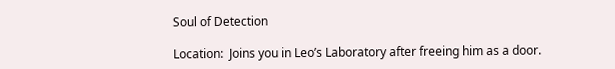Soul of Detection

Location:  Joins you in Leo’s Laboratory after freeing him as a door.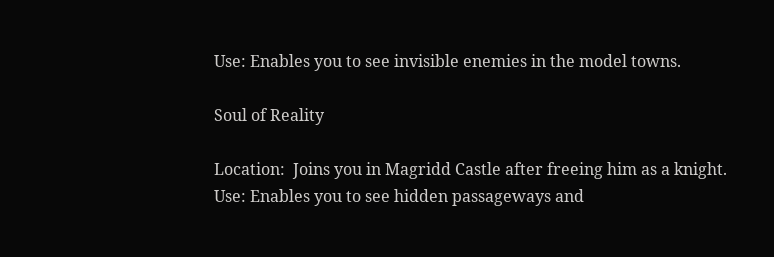Use: Enables you to see invisible enemies in the model towns.

Soul of Reality

Location:  Joins you in Magridd Castle after freeing him as a knight.
Use: Enables you to see hidden passageways and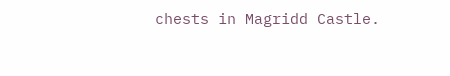chests in Magridd Castle.